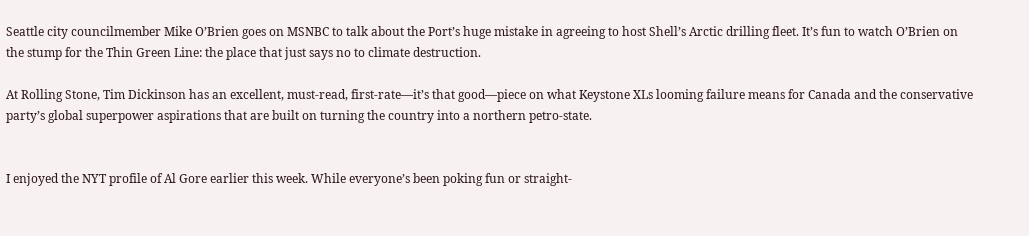Seattle city councilmember Mike O’Brien goes on MSNBC to talk about the Port’s huge mistake in agreeing to host Shell’s Arctic drilling fleet. It’s fun to watch O’Brien on the stump for the Thin Green Line: the place that just says no to climate destruction.

At Rolling Stone, Tim Dickinson has an excellent, must-read, first-rate—it’s that good—piece on what Keystone XLs looming failure means for Canada and the conservative party’s global superpower aspirations that are built on turning the country into a northern petro-state.


I enjoyed the NYT profile of Al Gore earlier this week. While everyone’s been poking fun or straight-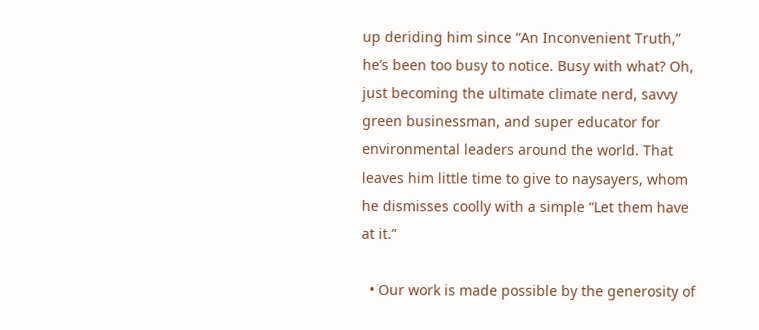up deriding him since “An Inconvenient Truth,” he’s been too busy to notice. Busy with what? Oh, just becoming the ultimate climate nerd, savvy green businessman, and super educator for environmental leaders around the world. That leaves him little time to give to naysayers, whom he dismisses coolly with a simple “Let them have at it.”

  • Our work is made possible by the generosity of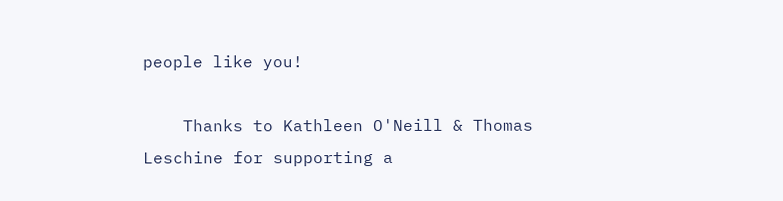people like you!

    Thanks to Kathleen O'Neill & Thomas Leschine for supporting a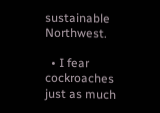sustainable Northwest.

  • I fear cockroaches just as much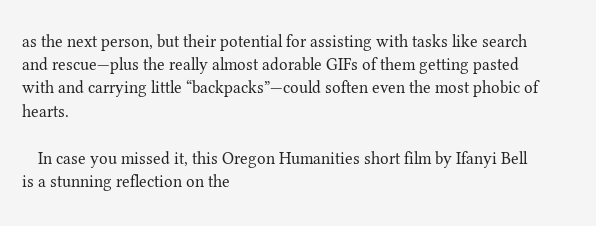as the next person, but their potential for assisting with tasks like search and rescue—plus the really almost adorable GIFs of them getting pasted with and carrying little “backpacks”—could soften even the most phobic of hearts.

    In case you missed it, this Oregon Humanities short film by Ifanyi Bell is a stunning reflection on the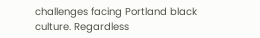challenges facing Portland black culture. Regardless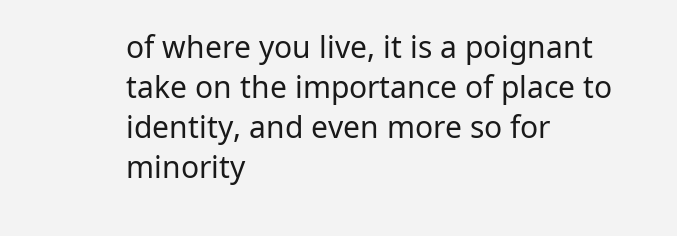of where you live, it is a poignant take on the importance of place to identity, and even more so for minority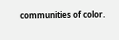communities of color.